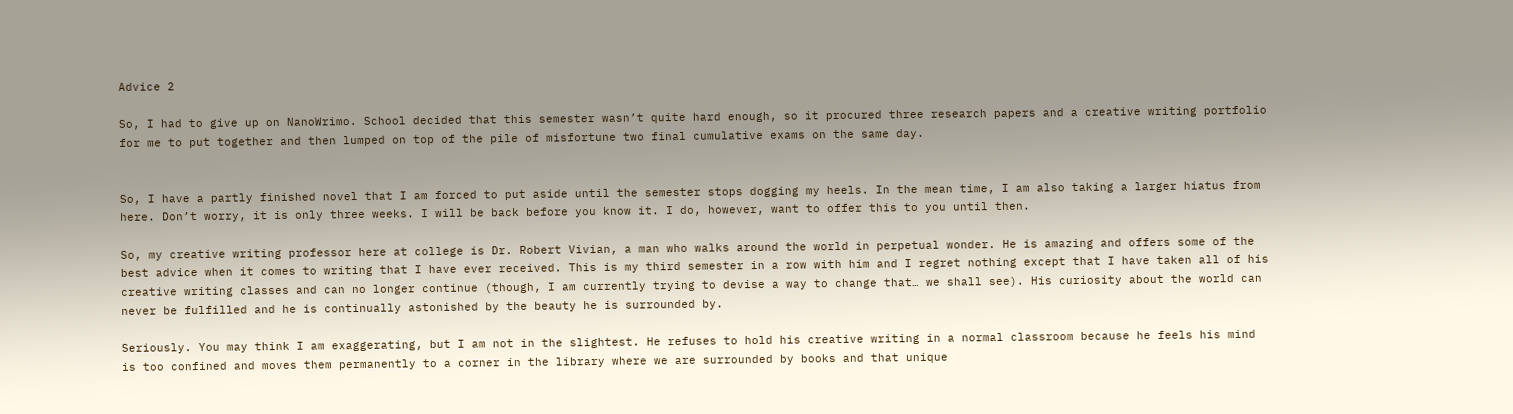Advice 2

So, I had to give up on NanoWrimo. School decided that this semester wasn’t quite hard enough, so it procured three research papers and a creative writing portfolio for me to put together and then lumped on top of the pile of misfortune two final cumulative exams on the same day.


So, I have a partly finished novel that I am forced to put aside until the semester stops dogging my heels. In the mean time, I am also taking a larger hiatus from here. Don’t worry, it is only three weeks. I will be back before you know it. I do, however, want to offer this to you until then.

So, my creative writing professor here at college is Dr. Robert Vivian, a man who walks around the world in perpetual wonder. He is amazing and offers some of the best advice when it comes to writing that I have ever received. This is my third semester in a row with him and I regret nothing except that I have taken all of his creative writing classes and can no longer continue (though, I am currently trying to devise a way to change that… we shall see). His curiosity about the world can never be fulfilled and he is continually astonished by the beauty he is surrounded by.

Seriously. You may think I am exaggerating, but I am not in the slightest. He refuses to hold his creative writing in a normal classroom because he feels his mind is too confined and moves them permanently to a corner in the library where we are surrounded by books and that unique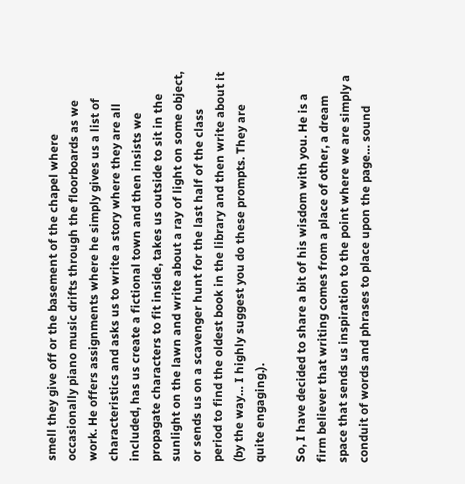smell they give off or the basement of the chapel where occasionally piano music drifts through the floorboards as we work. He offers assignments where he simply gives us a list of characteristics and asks us to write a story where they are all included, has us create a fictional town and then insists we propagate characters to fit inside, takes us outside to sit in the sunlight on the lawn and write about a ray of light on some object, or sends us on a scavenger hunt for the last half of the class period to find the oldest book in the library and then write about it (by the way… I highly suggest you do these prompts. They are quite engaging.).

So, I have decided to share a bit of his wisdom with you. He is a firm believer that writing comes from a place of other, a dream space that sends us inspiration to the point where we are simply a conduit of words and phrases to place upon the page… sound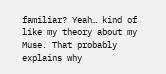familiar? Yeah… kind of like my theory about my Muse. That probably explains why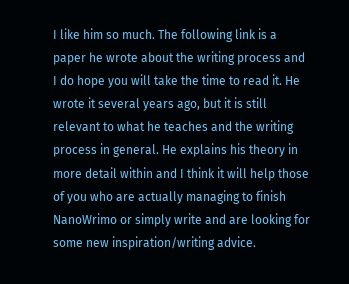I like him so much. The following link is a paper he wrote about the writing process and I do hope you will take the time to read it. He wrote it several years ago, but it is still relevant to what he teaches and the writing process in general. He explains his theory in more detail within and I think it will help those of you who are actually managing to finish NanoWrimo or simply write and are looking for some new inspiration/writing advice.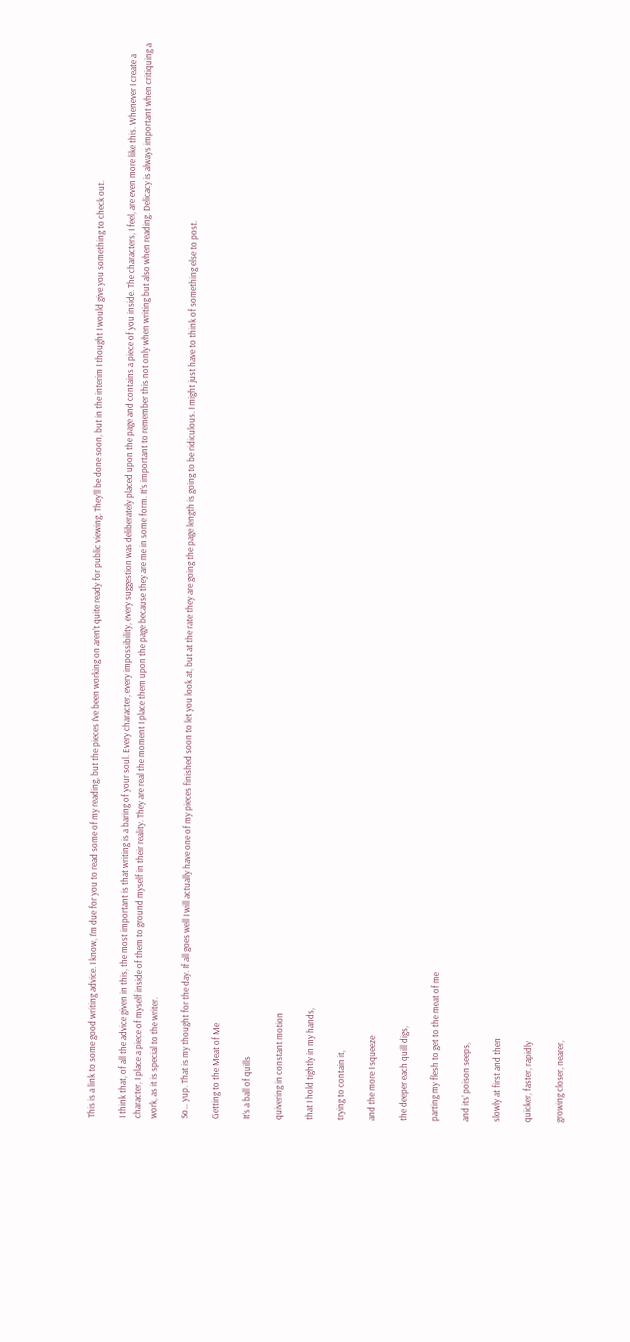This is a link to some good writing advice. I know, I’m due for you to read some of my reading, but the pieces I’ve been working on aren’t quite ready for public viewing. They’ll be done soon, but in the interim I thought I would give you something to check out.

I think that, of all the advice given in this, the most important is that writing is a baring of your soul. Every character, every impossibility, every suggestion was deliberately placed upon the page and contains a piece of you inside. The characters, I feel, are even more like this. Whenever I create a character, I place a piece of myself inside of them to ground myself in their reality. They are real the moment I place them upon the page because they are me in some form. It’s important to remember this not only when writing but also when reading. Delicacy is always important when critiquing a work, as it is special to the writer.

So… yup. That is my thought for the day. If all goes well I will actually have one of my pieces finished soon to let you look at, but at the rate they are going the page length is going to be ridiculous. I might just have to think of something else to post.

Getting to the Meat of Me

It’s a ball of quills

quivering in constant motion

that I hold tightly in my hands,

trying to contain it,

and the more I squeeze

the deeper each quill digs,

parting my flesh to get to the meat of me

and its’ poison seeps,

slowly at first and then

quicker, faster, rapidly

growing closer, nearer,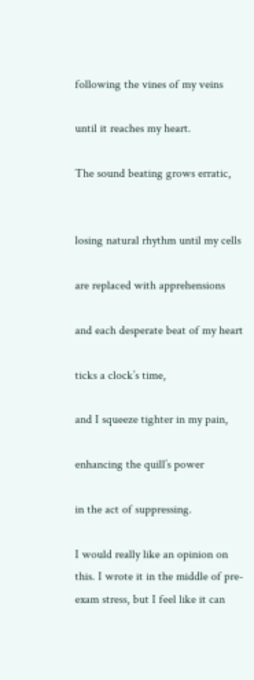following the vines of my veins

until it reaches my heart.

The sound beating grows erratic,


losing natural rhythm until my cells

are replaced with apprehensions

and each desperate beat of my heart

ticks a clock’s time,

and I squeeze tighter in my pain,

enhancing the quill’s power

in the act of suppressing.

I would really like an opinion on this. I wrote it in the middle of pre-exam stress, but I feel like it can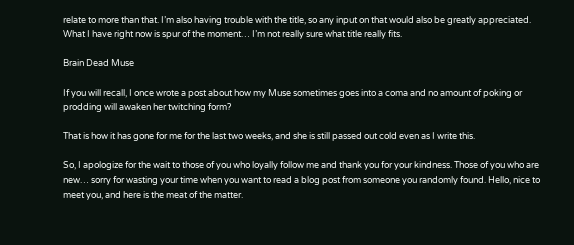relate to more than that. I’m also having trouble with the title, so any input on that would also be greatly appreciated. What I have right now is spur of the moment… I’m not really sure what title really fits.

Brain Dead Muse

If you will recall, I once wrote a post about how my Muse sometimes goes into a coma and no amount of poking or prodding will awaken her twitching form?

That is how it has gone for me for the last two weeks, and she is still passed out cold even as I write this.

So, I apologize for the wait to those of you who loyally follow me and thank you for your kindness. Those of you who are new… sorry for wasting your time when you want to read a blog post from someone you randomly found. Hello, nice to meet you, and here is the meat of the matter.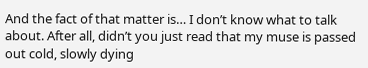And the fact of that matter is… I don’t know what to talk about. After all, didn’t you just read that my muse is passed out cold, slowly dying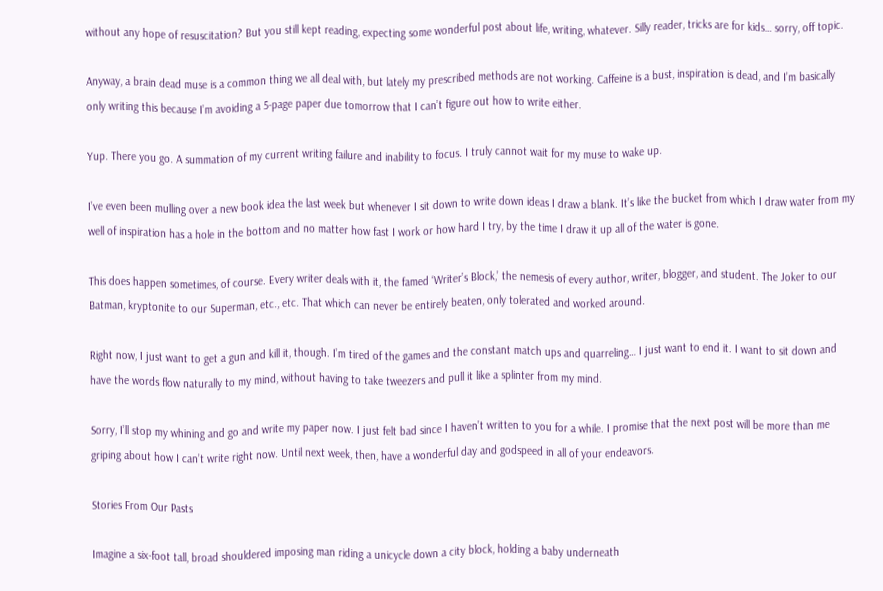without any hope of resuscitation? But you still kept reading, expecting some wonderful post about life, writing, whatever. Silly reader, tricks are for kids… sorry, off topic.

Anyway, a brain dead muse is a common thing we all deal with, but lately my prescribed methods are not working. Caffeine is a bust, inspiration is dead, and I’m basically only writing this because I’m avoiding a 5-page paper due tomorrow that I can’t figure out how to write either.

Yup. There you go. A summation of my current writing failure and inability to focus. I truly cannot wait for my muse to wake up.

I’ve even been mulling over a new book idea the last week but whenever I sit down to write down ideas I draw a blank. It’s like the bucket from which I draw water from my well of inspiration has a hole in the bottom and no matter how fast I work or how hard I try, by the time I draw it up all of the water is gone.

This does happen sometimes, of course. Every writer deals with it, the famed ‘Writer’s Block,’ the nemesis of every author, writer, blogger, and student. The Joker to our Batman, kryptonite to our Superman, etc., etc. That which can never be entirely beaten, only tolerated and worked around.

Right now, I just want to get a gun and kill it, though. I’m tired of the games and the constant match ups and quarreling… I just want to end it. I want to sit down and have the words flow naturally to my mind, without having to take tweezers and pull it like a splinter from my mind.

Sorry, I’ll stop my whining and go and write my paper now. I just felt bad since I haven’t written to you for a while. I promise that the next post will be more than me griping about how I can’t write right now. Until next week, then, have a wonderful day and godspeed in all of your endeavors.

Stories From Our Pasts

Imagine a six-foot tall, broad shouldered imposing man riding a unicycle down a city block, holding a baby underneath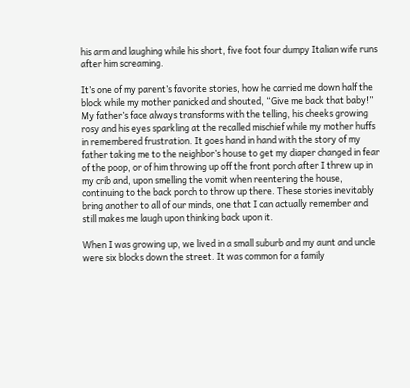his arm and laughing while his short, five foot four dumpy Italian wife runs after him screaming.

It’s one of my parent’s favorite stories, how he carried me down half the block while my mother panicked and shouted, “Give me back that baby!” My father’s face always transforms with the telling, his cheeks growing rosy and his eyes sparkling at the recalled mischief while my mother huffs in remembered frustration. It goes hand in hand with the story of my father taking me to the neighbor’s house to get my diaper changed in fear of the poop, or of him throwing up off the front porch after I threw up in my crib and, upon smelling the vomit when reentering the house, continuing to the back porch to throw up there. These stories inevitably bring another to all of our minds, one that I can actually remember and still makes me laugh upon thinking back upon it.

When I was growing up, we lived in a small suburb and my aunt and uncle were six blocks down the street. It was common for a family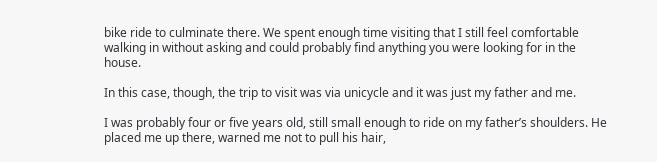bike ride to culminate there. We spent enough time visiting that I still feel comfortable walking in without asking and could probably find anything you were looking for in the house.

In this case, though, the trip to visit was via unicycle and it was just my father and me.

I was probably four or five years old, still small enough to ride on my father’s shoulders. He placed me up there, warned me not to pull his hair,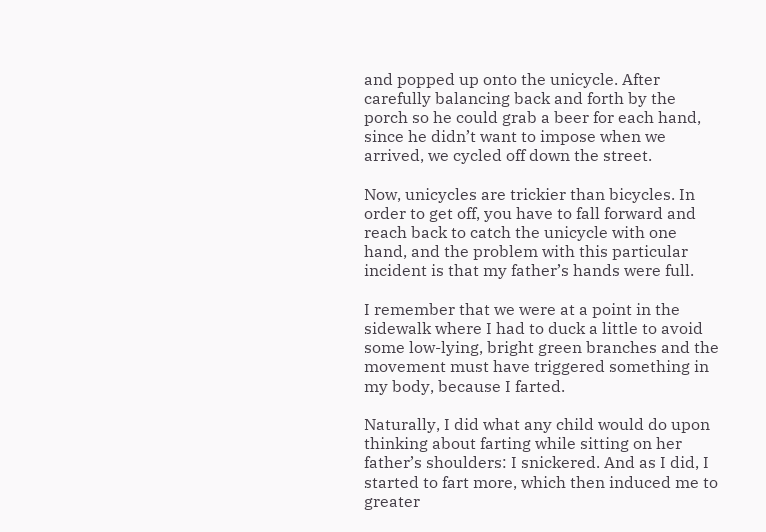and popped up onto the unicycle. After carefully balancing back and forth by the porch so he could grab a beer for each hand, since he didn’t want to impose when we arrived, we cycled off down the street.

Now, unicycles are trickier than bicycles. In order to get off, you have to fall forward and reach back to catch the unicycle with one hand, and the problem with this particular incident is that my father’s hands were full.

I remember that we were at a point in the sidewalk where I had to duck a little to avoid some low-lying, bright green branches and the movement must have triggered something in my body, because I farted.

Naturally, I did what any child would do upon thinking about farting while sitting on her father’s shoulders: I snickered. And as I did, I started to fart more, which then induced me to greater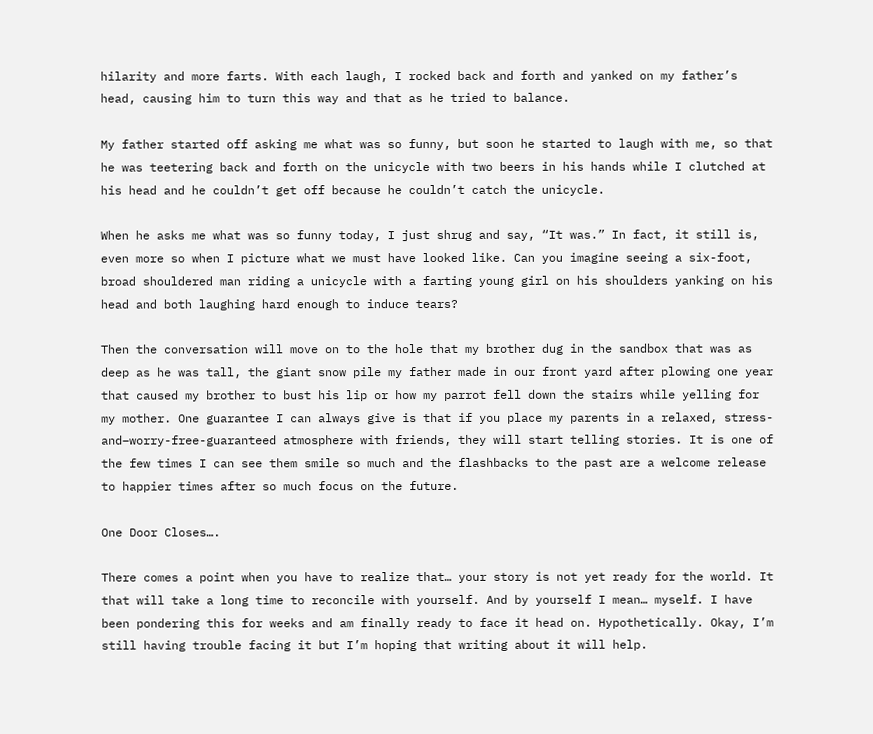hilarity and more farts. With each laugh, I rocked back and forth and yanked on my father’s head, causing him to turn this way and that as he tried to balance.

My father started off asking me what was so funny, but soon he started to laugh with me, so that he was teetering back and forth on the unicycle with two beers in his hands while I clutched at his head and he couldn’t get off because he couldn’t catch the unicycle.

When he asks me what was so funny today, I just shrug and say, “It was.” In fact, it still is, even more so when I picture what we must have looked like. Can you imagine seeing a six-foot, broad shouldered man riding a unicycle with a farting young girl on his shoulders yanking on his head and both laughing hard enough to induce tears?

Then the conversation will move on to the hole that my brother dug in the sandbox that was as deep as he was tall, the giant snow pile my father made in our front yard after plowing one year that caused my brother to bust his lip or how my parrot fell down the stairs while yelling for my mother. One guarantee I can always give is that if you place my parents in a relaxed, stress-and–worry-free-guaranteed atmosphere with friends, they will start telling stories. It is one of the few times I can see them smile so much and the flashbacks to the past are a welcome release to happier times after so much focus on the future.

One Door Closes….

There comes a point when you have to realize that… your story is not yet ready for the world. It that will take a long time to reconcile with yourself. And by yourself I mean… myself. I have been pondering this for weeks and am finally ready to face it head on. Hypothetically. Okay, I’m still having trouble facing it but I’m hoping that writing about it will help.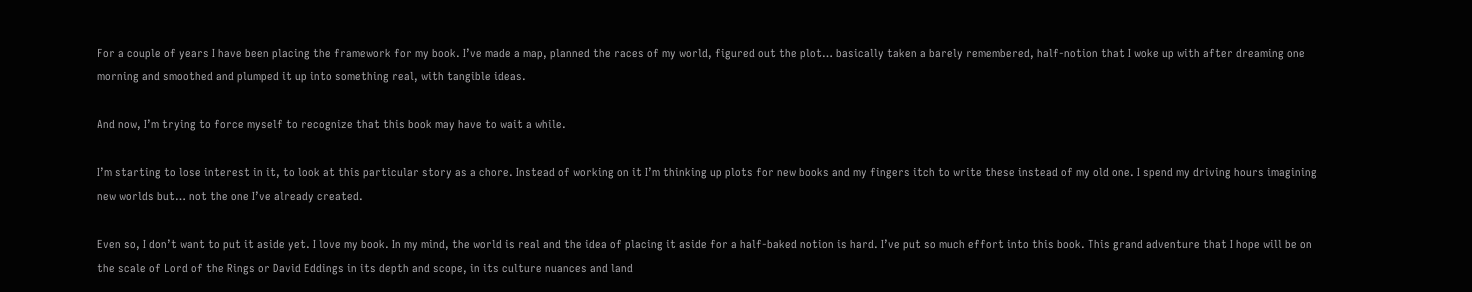For a couple of years I have been placing the framework for my book. I’ve made a map, planned the races of my world, figured out the plot… basically taken a barely remembered, half-notion that I woke up with after dreaming one morning and smoothed and plumped it up into something real, with tangible ideas.

And now, I’m trying to force myself to recognize that this book may have to wait a while.

I’m starting to lose interest in it, to look at this particular story as a chore. Instead of working on it I’m thinking up plots for new books and my fingers itch to write these instead of my old one. I spend my driving hours imagining new worlds but… not the one I’ve already created.

Even so, I don’t want to put it aside yet. I love my book. In my mind, the world is real and the idea of placing it aside for a half-baked notion is hard. I’ve put so much effort into this book. This grand adventure that I hope will be on the scale of Lord of the Rings or David Eddings in its depth and scope, in its culture nuances and land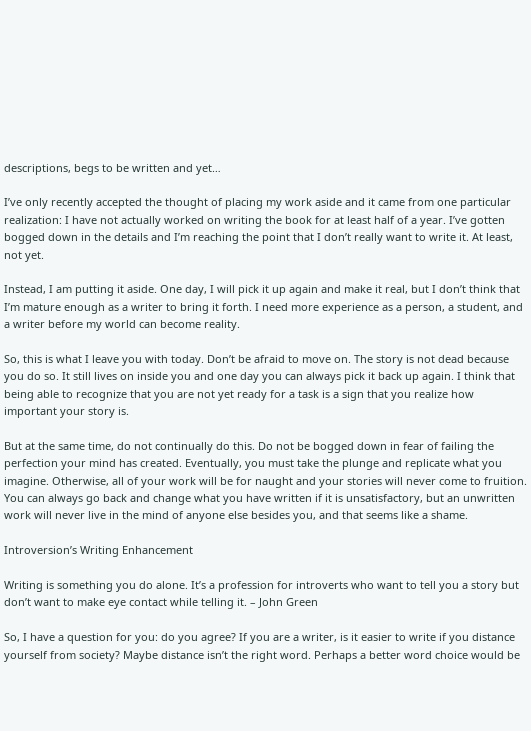descriptions, begs to be written and yet…

I’ve only recently accepted the thought of placing my work aside and it came from one particular realization: I have not actually worked on writing the book for at least half of a year. I’ve gotten bogged down in the details and I’m reaching the point that I don’t really want to write it. At least, not yet.

Instead, I am putting it aside. One day, I will pick it up again and make it real, but I don’t think that I’m mature enough as a writer to bring it forth. I need more experience as a person, a student, and a writer before my world can become reality.

So, this is what I leave you with today. Don’t be afraid to move on. The story is not dead because you do so. It still lives on inside you and one day you can always pick it back up again. I think that being able to recognize that you are not yet ready for a task is a sign that you realize how important your story is.

But at the same time, do not continually do this. Do not be bogged down in fear of failing the perfection your mind has created. Eventually, you must take the plunge and replicate what you imagine. Otherwise, all of your work will be for naught and your stories will never come to fruition. You can always go back and change what you have written if it is unsatisfactory, but an unwritten work will never live in the mind of anyone else besides you, and that seems like a shame.

Introversion’s Writing Enhancement

Writing is something you do alone. It’s a profession for introverts who want to tell you a story but don’t want to make eye contact while telling it. – John Green

So, I have a question for you: do you agree? If you are a writer, is it easier to write if you distance yourself from society? Maybe distance isn’t the right word. Perhaps a better word choice would be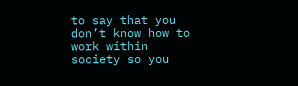to say that you don’t know how to work within society so you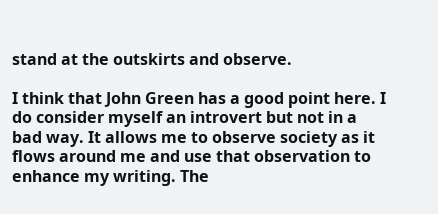stand at the outskirts and observe.

I think that John Green has a good point here. I do consider myself an introvert but not in a bad way. It allows me to observe society as it flows around me and use that observation to enhance my writing. The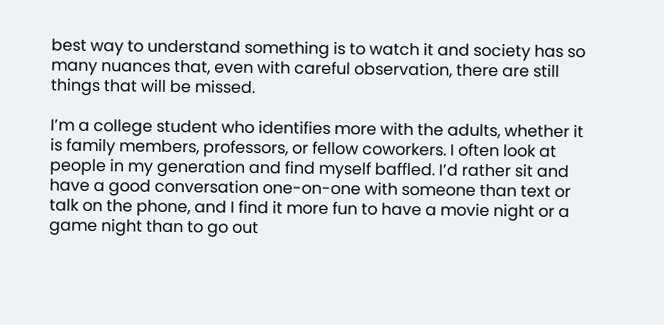best way to understand something is to watch it and society has so many nuances that, even with careful observation, there are still things that will be missed.

I’m a college student who identifies more with the adults, whether it is family members, professors, or fellow coworkers. I often look at people in my generation and find myself baffled. I’d rather sit and have a good conversation one-on-one with someone than text or talk on the phone, and I find it more fun to have a movie night or a game night than to go out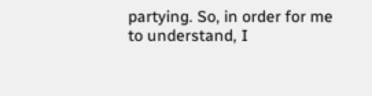partying. So, in order for me to understand, I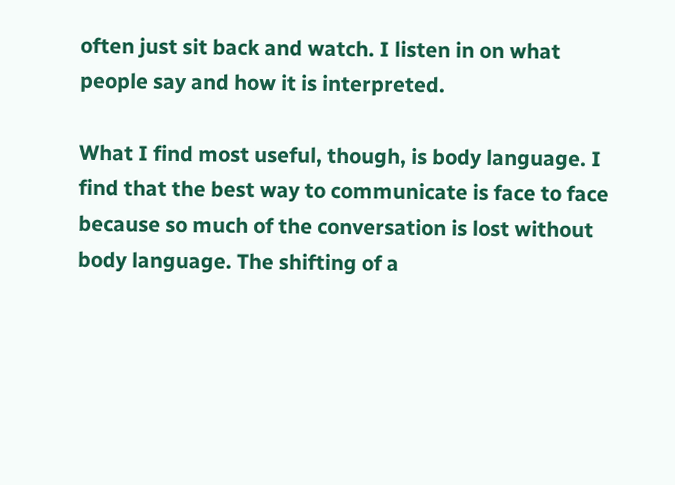often just sit back and watch. I listen in on what people say and how it is interpreted.

What I find most useful, though, is body language. I find that the best way to communicate is face to face because so much of the conversation is lost without body language. The shifting of a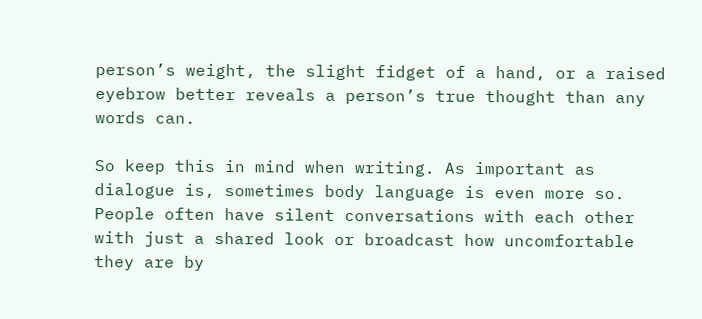person’s weight, the slight fidget of a hand, or a raised eyebrow better reveals a person’s true thought than any words can.

So keep this in mind when writing. As important as dialogue is, sometimes body language is even more so. People often have silent conversations with each other with just a shared look or broadcast how uncomfortable they are by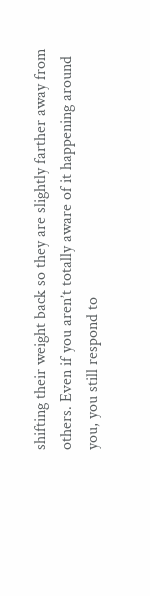shifting their weight back so they are slightly farther away from others. Even if you aren’t totally aware of it happening around you, you still respond to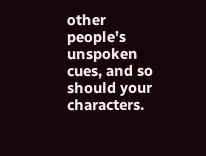other people’s unspoken cues, and so should your characters.